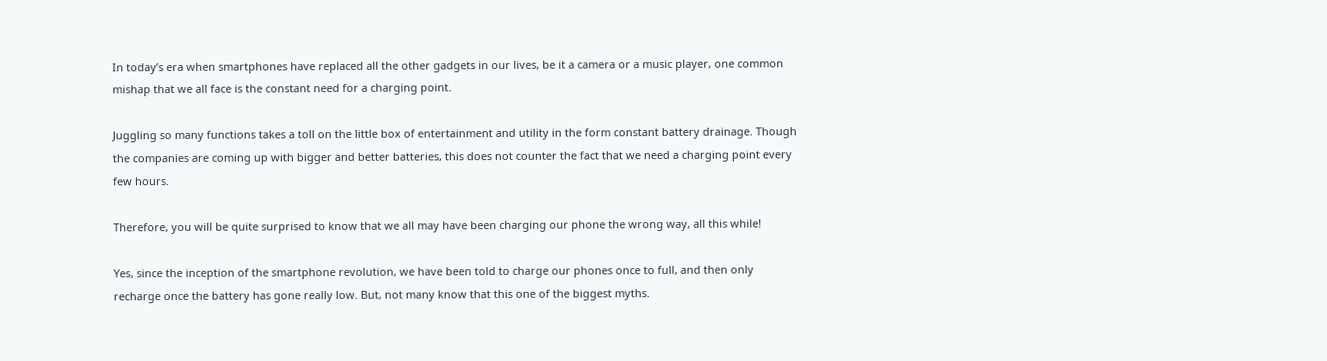In today’s era when smartphones have replaced all the other gadgets in our lives, be it a camera or a music player, one common mishap that we all face is the constant need for a charging point.

Juggling so many functions takes a toll on the little box of entertainment and utility in the form constant battery drainage. Though the companies are coming up with bigger and better batteries, this does not counter the fact that we need a charging point every few hours.

Therefore, you will be quite surprised to know that we all may have been charging our phone the wrong way, all this while!

Yes, since the inception of the smartphone revolution, we have been told to charge our phones once to full, and then only recharge once the battery has gone really low. But, not many know that this one of the biggest myths.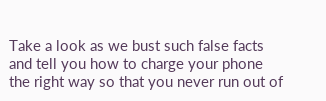Take a look as we bust such false facts and tell you how to charge your phone the right way so that you never run out of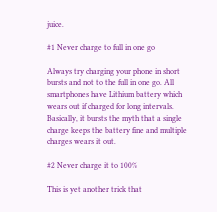juice.

#1 Never charge to full in one go

Always try charging your phone in short bursts and not to the full in one go. All smartphones have Lithium battery which wears out if charged for long intervals. Basically, it bursts the myth that a single charge keeps the battery fine and multiple charges wears it out.

#2 Never charge it to 100%

This is yet another trick that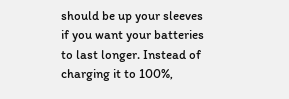should be up your sleeves if you want your batteries to last longer. Instead of charging it to 100%,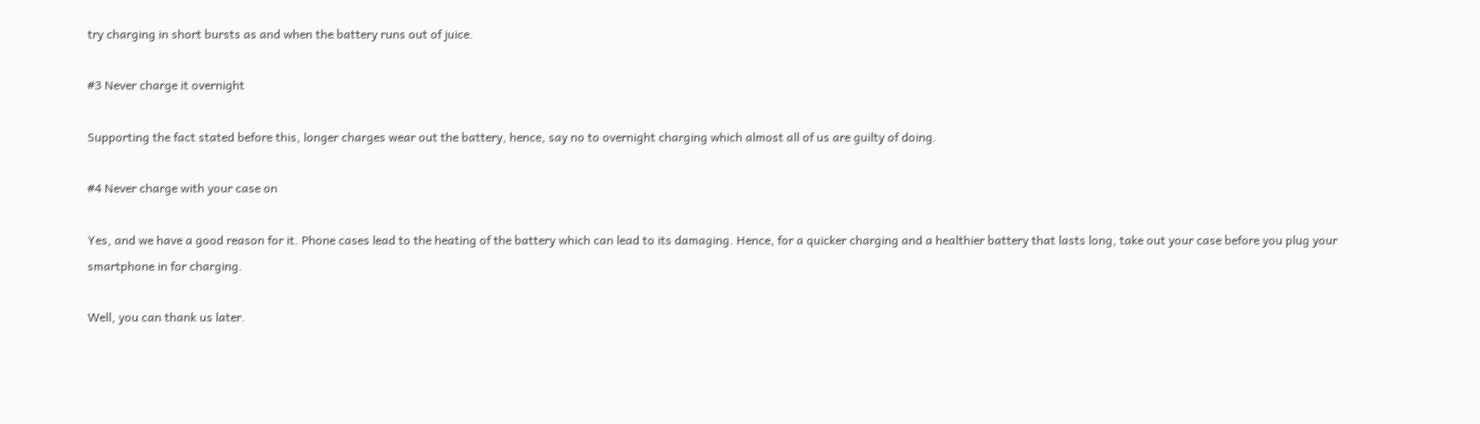try charging in short bursts as and when the battery runs out of juice.

#3 Never charge it overnight

Supporting the fact stated before this, longer charges wear out the battery, hence, say no to overnight charging which almost all of us are guilty of doing.

#4 Never charge with your case on

Yes, and we have a good reason for it. Phone cases lead to the heating of the battery which can lead to its damaging. Hence, for a quicker charging and a healthier battery that lasts long, take out your case before you plug your smartphone in for charging.

Well, you can thank us later.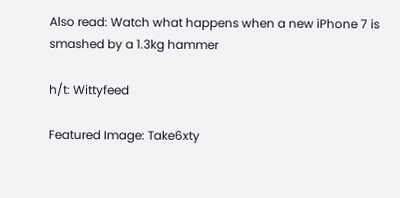Also read: Watch what happens when a new iPhone 7 is smashed by a 1.3kg hammer

h/t: Wittyfeed

Featured Image: Take6xty